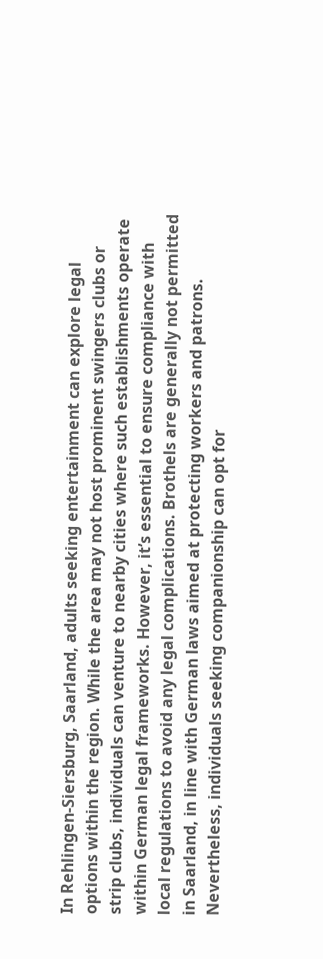In Rehlingen-Siersburg, Saarland, adults seeking entertainment can explore legal options within the region. While the area may not host prominent swingers clubs or strip clubs, individuals can venture to nearby cities where such establishments operate within German legal frameworks. However, it’s essential to ensure compliance with local regulations to avoid any legal complications. Brothels are generally not permitted in Saarland, in line with German laws aimed at protecting workers and patrons. Nevertheless, individuals seeking companionship can opt for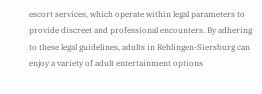escort services, which operate within legal parameters to provide discreet and professional encounters. By adhering to these legal guidelines, adults in Rehlingen-Siersburg can enjoy a variety of adult entertainment options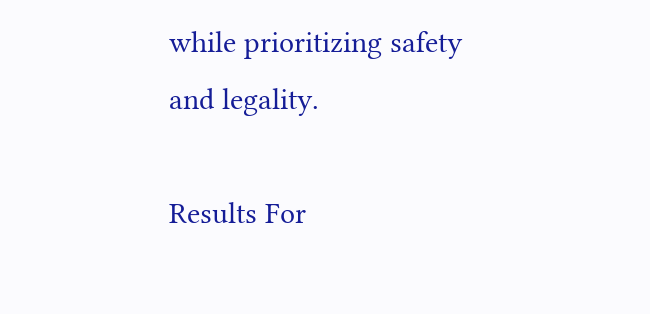while prioritizing safety and legality.

Results For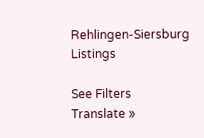Rehlingen-Siersburg Listings

See Filters
Translate »